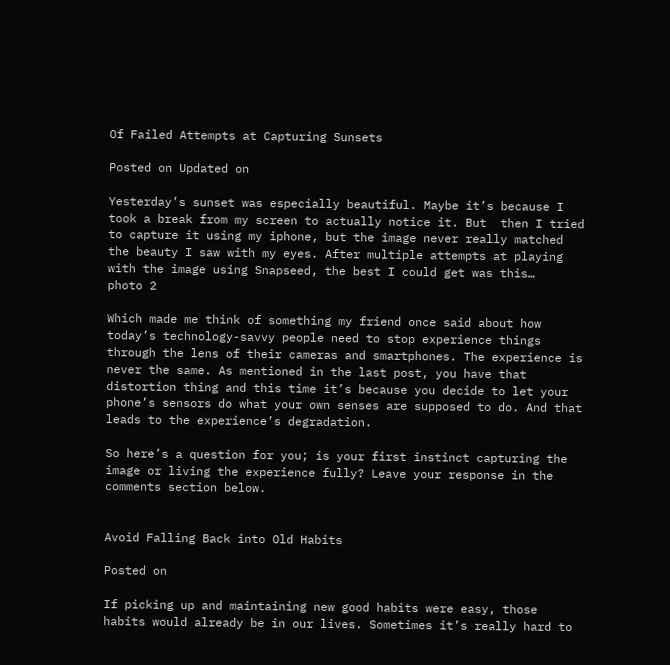Of Failed Attempts at Capturing Sunsets

Posted on Updated on

Yesterday’s sunset was especially beautiful. Maybe it’s because I took a break from my screen to actually notice it. But  then I tried to capture it using my iphone, but the image never really matched the beauty I saw with my eyes. After multiple attempts at playing with the image using Snapseed, the best I could get was this…
photo 2

Which made me think of something my friend once said about how today’s technology-savvy people need to stop experience things through the lens of their cameras and smartphones. The experience is never the same. As mentioned in the last post, you have that distortion thing and this time it’s because you decide to let your phone’s sensors do what your own senses are supposed to do. And that leads to the experience’s degradation.

So here’s a question for you; is your first instinct capturing the image or living the experience fully? Leave your response in the comments section below.


Avoid Falling Back into Old Habits

Posted on

If picking up and maintaining new good habits were easy, those habits would already be in our lives. Sometimes it’s really hard to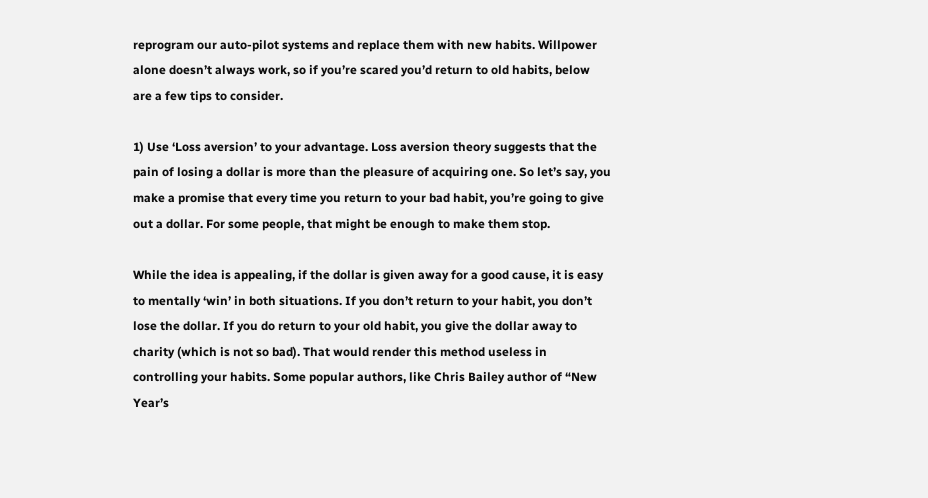reprogram our auto-pilot systems and replace them with new habits. Willpower alone doesn’t always work, so if you’re scared you’d return to old habits, below are a few tips to consider.

1) Use ‘Loss aversion’ to your advantage. Loss aversion theory suggests that the pain of losing a dollar is more than the pleasure of acquiring one. So let’s say, you make a promise that every time you return to your bad habit, you’re going to give out a dollar. For some people, that might be enough to make them stop.

While the idea is appealing, if the dollar is given away for a good cause, it is easy to mentally ‘win’ in both situations. If you don’t return to your habit, you don’t lose the dollar. If you do return to your old habit, you give the dollar away to charity (which is not so bad). That would render this method useless in controlling your habits. Some popular authors, like Chris Bailey author of “New Year’s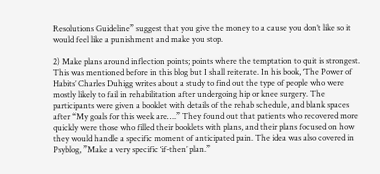Resolutions Guideline” suggest that you give the money to a cause you don’t like so it would feel like a punishment and make you stop.

2) Make plans around inflection points; points where the temptation to quit is strongest. This was mentioned before in this blog but I shall reiterate. In his book, ‘The Power of Habits’ Charles Duhigg writes about a study to find out the type of people who were mostly likely to fail in rehabilitation after undergoing hip or knee surgery. The participants were given a booklet with details of the rehab schedule, and blank spaces after “My goals for this week are….” They found out that patients who recovered more quickly were those who filled their booklets with plans, and their plans focused on how they would handle a specific moment of anticipated pain. The idea was also covered in Psyblog, ”Make a very specific ‘if-then’ plan.”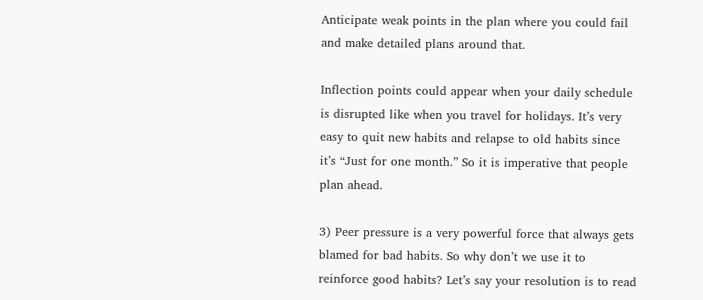Anticipate weak points in the plan where you could fail and make detailed plans around that.

Inflection points could appear when your daily schedule is disrupted like when you travel for holidays. It’s very easy to quit new habits and relapse to old habits since it’s “Just for one month.” So it is imperative that people plan ahead.

3) Peer pressure is a very powerful force that always gets blamed for bad habits. So why don’t we use it to reinforce good habits? Let’s say your resolution is to read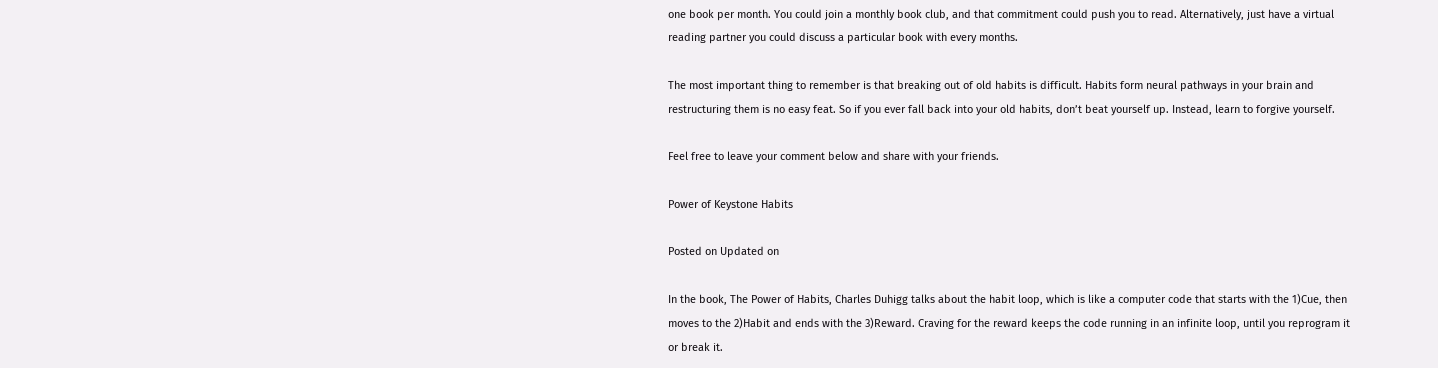one book per month. You could join a monthly book club, and that commitment could push you to read. Alternatively, just have a virtual reading partner you could discuss a particular book with every months.

The most important thing to remember is that breaking out of old habits is difficult. Habits form neural pathways in your brain and restructuring them is no easy feat. So if you ever fall back into your old habits, don’t beat yourself up. Instead, learn to forgive yourself.

Feel free to leave your comment below and share with your friends.

Power of Keystone Habits

Posted on Updated on

In the book, The Power of Habits, Charles Duhigg talks about the habit loop, which is like a computer code that starts with the 1)Cue, then moves to the 2)Habit and ends with the 3)Reward. Craving for the reward keeps the code running in an infinite loop, until you reprogram it or break it.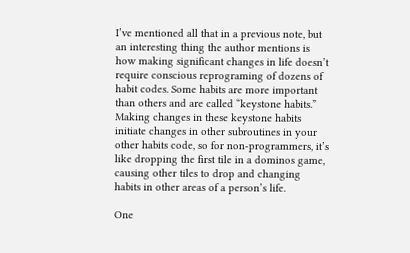I’ve mentioned all that in a previous note, but an interesting thing the author mentions is how making significant changes in life doesn’t require conscious reprograming of dozens of habit codes. Some habits are more important than others and are called “keystone habits.” Making changes in these keystone habits initiate changes in other subroutines in your other habits code, so for non-programmers, it’s like dropping the first tile in a dominos game, causing other tiles to drop and changing habits in other areas of a person’s life.

One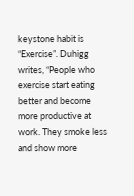keystone habit is “Exercise”. Duhigg writes, “People who exercise start eating better and become more productive at work. They smoke less and show more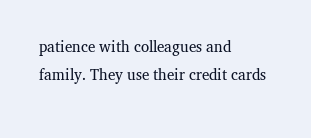patience with colleagues and family. They use their credit cards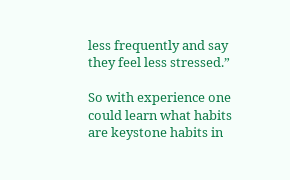less frequently and say they feel less stressed.”

So with experience one could learn what habits are keystone habits in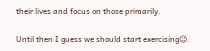their lives and focus on those primarily.

Until then I guess we should start exercising😉.